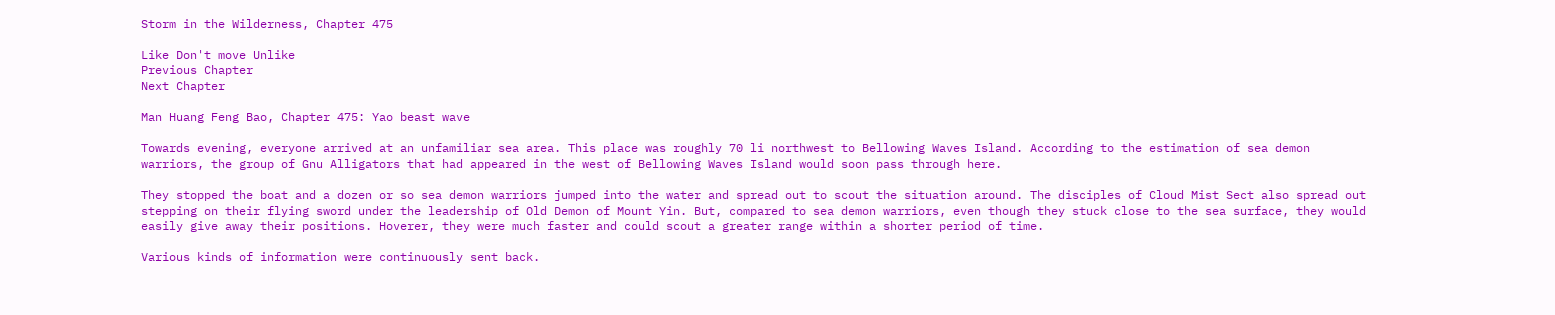Storm in the Wilderness, Chapter 475

Like Don't move Unlike
Previous Chapter
Next Chapter

Man Huang Feng Bao, Chapter 475: Yao beast wave

Towards evening, everyone arrived at an unfamiliar sea area. This place was roughly 70 li northwest to Bellowing Waves Island. According to the estimation of sea demon warriors, the group of Gnu Alligators that had appeared in the west of Bellowing Waves Island would soon pass through here.

They stopped the boat and a dozen or so sea demon warriors jumped into the water and spread out to scout the situation around. The disciples of Cloud Mist Sect also spread out stepping on their flying sword under the leadership of Old Demon of Mount Yin. But, compared to sea demon warriors, even though they stuck close to the sea surface, they would easily give away their positions. Hoverer, they were much faster and could scout a greater range within a shorter period of time.

Various kinds of information were continuously sent back.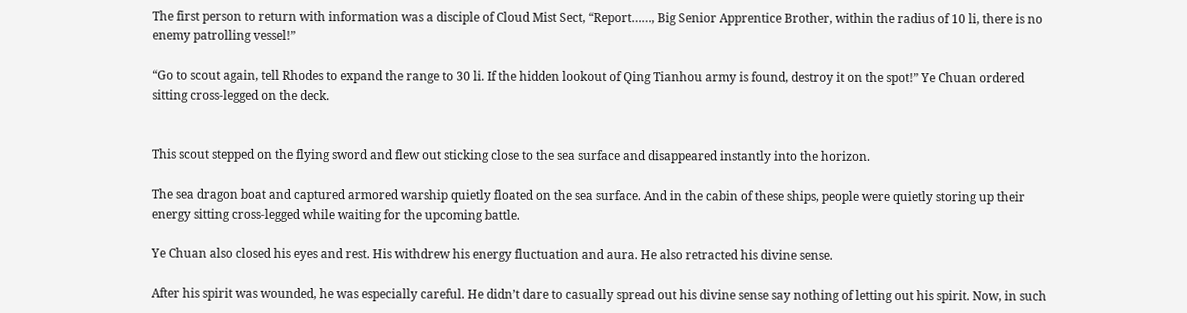The first person to return with information was a disciple of Cloud Mist Sect, “Report……, Big Senior Apprentice Brother, within the radius of 10 li, there is no enemy patrolling vessel!”

“Go to scout again, tell Rhodes to expand the range to 30 li. If the hidden lookout of Qing Tianhou army is found, destroy it on the spot!” Ye Chuan ordered sitting cross-legged on the deck.


This scout stepped on the flying sword and flew out sticking close to the sea surface and disappeared instantly into the horizon.

The sea dragon boat and captured armored warship quietly floated on the sea surface. And in the cabin of these ships, people were quietly storing up their energy sitting cross-legged while waiting for the upcoming battle.

Ye Chuan also closed his eyes and rest. His withdrew his energy fluctuation and aura. He also retracted his divine sense.

After his spirit was wounded, he was especially careful. He didn’t dare to casually spread out his divine sense say nothing of letting out his spirit. Now, in such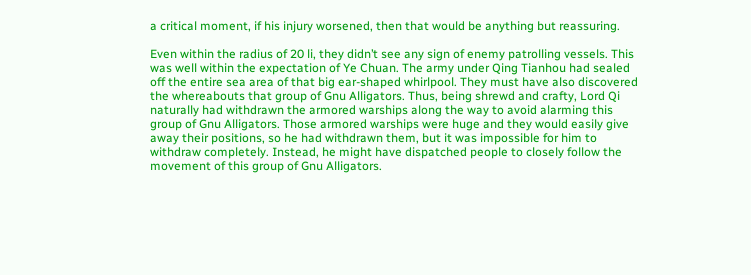a critical moment, if his injury worsened, then that would be anything but reassuring.

Even within the radius of 20 li, they didn’t see any sign of enemy patrolling vessels. This was well within the expectation of Ye Chuan. The army under Qing Tianhou had sealed off the entire sea area of that big ear-shaped whirlpool. They must have also discovered the whereabouts that group of Gnu Alligators. Thus, being shrewd and crafty, Lord Qi naturally had withdrawn the armored warships along the way to avoid alarming this group of Gnu Alligators. Those armored warships were huge and they would easily give away their positions, so he had withdrawn them, but it was impossible for him to withdraw completely. Instead, he might have dispatched people to closely follow the movement of this group of Gnu Alligators.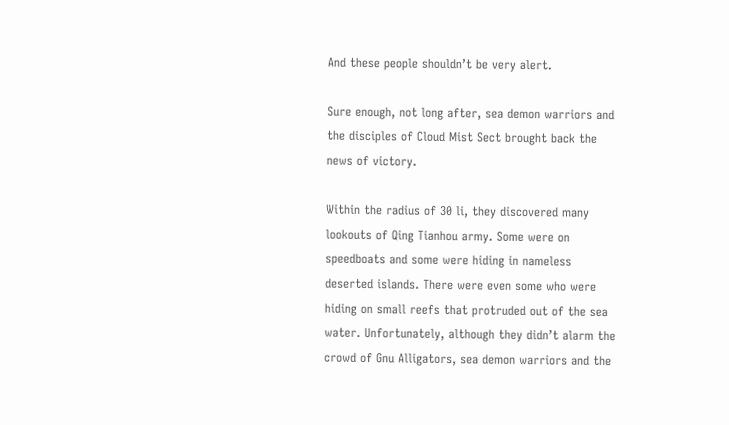And these people shouldn’t be very alert.

Sure enough, not long after, sea demon warriors and the disciples of Cloud Mist Sect brought back the news of victory.

Within the radius of 30 li, they discovered many lookouts of Qing Tianhou army. Some were on speedboats and some were hiding in nameless deserted islands. There were even some who were hiding on small reefs that protruded out of the sea water. Unfortunately, although they didn’t alarm the crowd of Gnu Alligators, sea demon warriors and the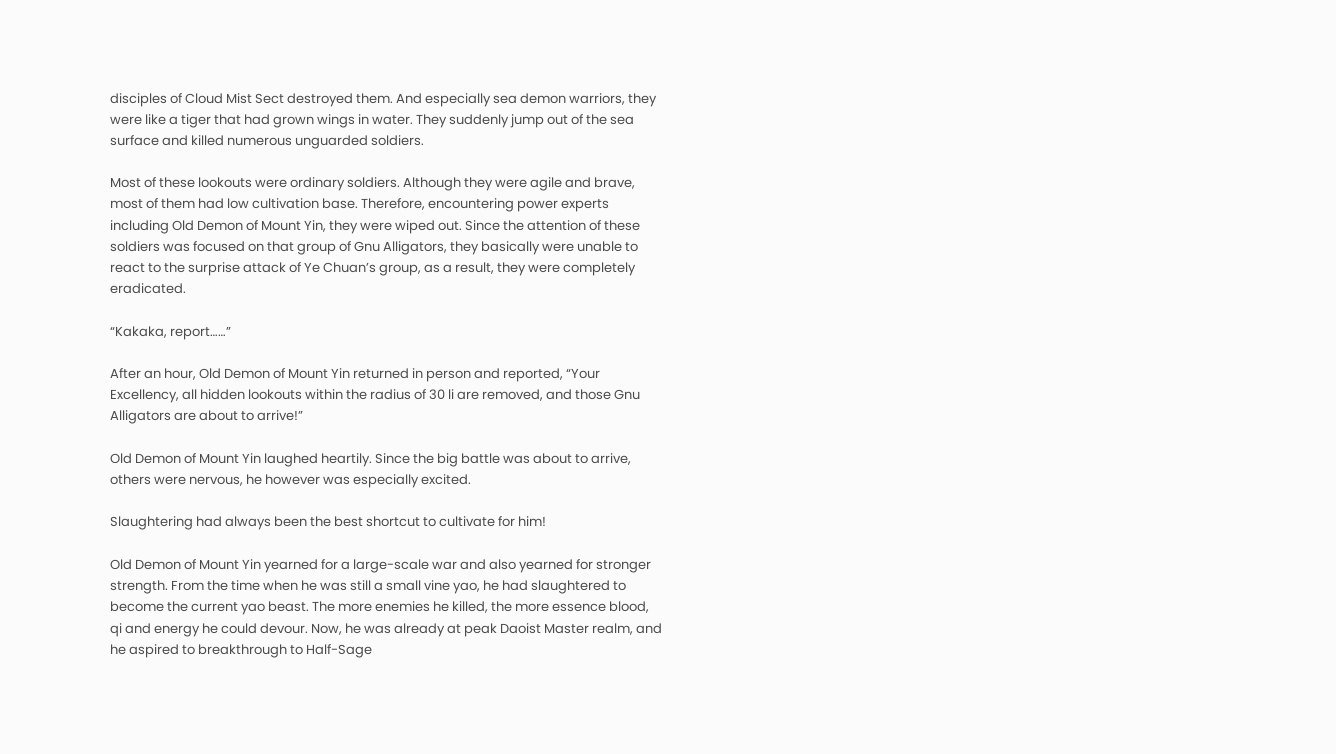disciples of Cloud Mist Sect destroyed them. And especially sea demon warriors, they were like a tiger that had grown wings in water. They suddenly jump out of the sea surface and killed numerous unguarded soldiers.

Most of these lookouts were ordinary soldiers. Although they were agile and brave, most of them had low cultivation base. Therefore, encountering power experts including Old Demon of Mount Yin, they were wiped out. Since the attention of these soldiers was focused on that group of Gnu Alligators, they basically were unable to react to the surprise attack of Ye Chuan’s group, as a result, they were completely eradicated.

“Kakaka, report……”

After an hour, Old Demon of Mount Yin returned in person and reported, “Your Excellency, all hidden lookouts within the radius of 30 li are removed, and those Gnu Alligators are about to arrive!”

Old Demon of Mount Yin laughed heartily. Since the big battle was about to arrive, others were nervous, he however was especially excited.

Slaughtering had always been the best shortcut to cultivate for him!

Old Demon of Mount Yin yearned for a large-scale war and also yearned for stronger strength. From the time when he was still a small vine yao, he had slaughtered to become the current yao beast. The more enemies he killed, the more essence blood, qi and energy he could devour. Now, he was already at peak Daoist Master realm, and he aspired to breakthrough to Half-Sage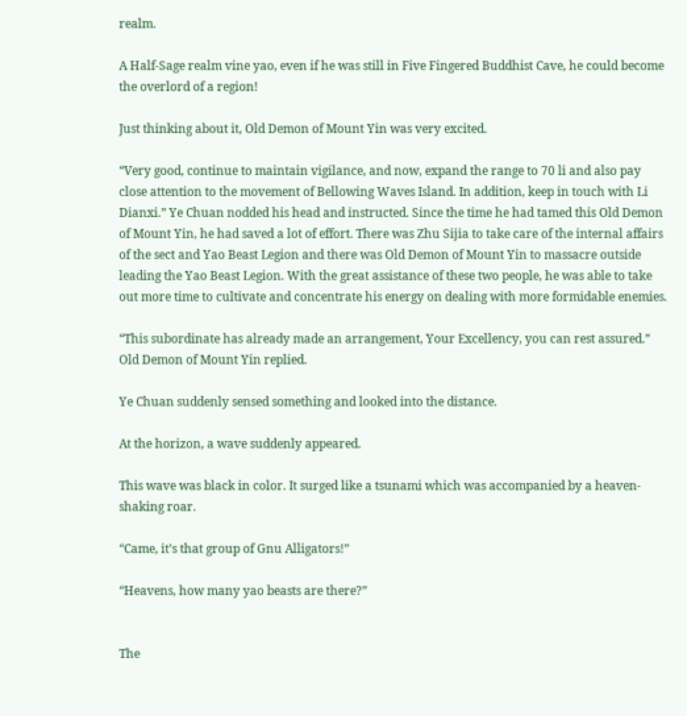realm.

A Half-Sage realm vine yao, even if he was still in Five Fingered Buddhist Cave, he could become the overlord of a region!

Just thinking about it, Old Demon of Mount Yin was very excited.

“Very good, continue to maintain vigilance, and now, expand the range to 70 li and also pay close attention to the movement of Bellowing Waves Island. In addition, keep in touch with Li Dianxi.” Ye Chuan nodded his head and instructed. Since the time he had tamed this Old Demon of Mount Yin, he had saved a lot of effort. There was Zhu Sijia to take care of the internal affairs of the sect and Yao Beast Legion and there was Old Demon of Mount Yin to massacre outside leading the Yao Beast Legion. With the great assistance of these two people, he was able to take out more time to cultivate and concentrate his energy on dealing with more formidable enemies.

“This subordinate has already made an arrangement, Your Excellency, you can rest assured.” Old Demon of Mount Yin replied.

Ye Chuan suddenly sensed something and looked into the distance.

At the horizon, a wave suddenly appeared.

This wave was black in color. It surged like a tsunami which was accompanied by a heaven-shaking roar.

“Came, it’s that group of Gnu Alligators!”

“Heavens, how many yao beasts are there?”


The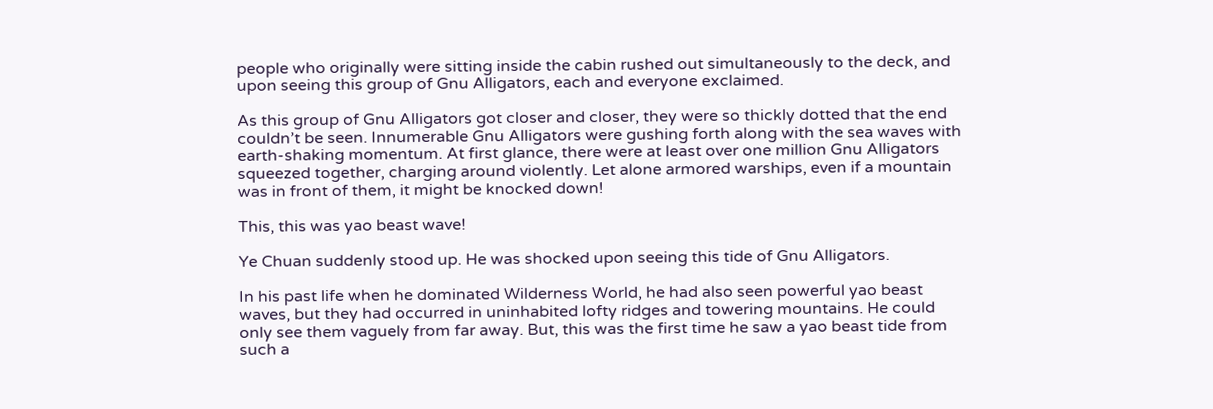people who originally were sitting inside the cabin rushed out simultaneously to the deck, and upon seeing this group of Gnu Alligators, each and everyone exclaimed.

As this group of Gnu Alligators got closer and closer, they were so thickly dotted that the end couldn’t be seen. Innumerable Gnu Alligators were gushing forth along with the sea waves with earth-shaking momentum. At first glance, there were at least over one million Gnu Alligators squeezed together, charging around violently. Let alone armored warships, even if a mountain was in front of them, it might be knocked down!

This, this was yao beast wave!

Ye Chuan suddenly stood up. He was shocked upon seeing this tide of Gnu Alligators.

In his past life when he dominated Wilderness World, he had also seen powerful yao beast waves, but they had occurred in uninhabited lofty ridges and towering mountains. He could only see them vaguely from far away. But, this was the first time he saw a yao beast tide from such a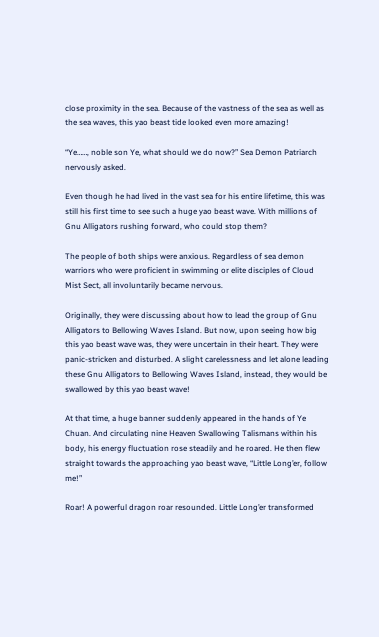close proximity in the sea. Because of the vastness of the sea as well as the sea waves, this yao beast tide looked even more amazing!

“Ye……, noble son Ye, what should we do now?” Sea Demon Patriarch nervously asked.

Even though he had lived in the vast sea for his entire lifetime, this was still his first time to see such a huge yao beast wave. With millions of Gnu Alligators rushing forward, who could stop them?

The people of both ships were anxious. Regardless of sea demon warriors who were proficient in swimming or elite disciples of Cloud Mist Sect, all involuntarily became nervous.

Originally, they were discussing about how to lead the group of Gnu Alligators to Bellowing Waves Island. But now, upon seeing how big this yao beast wave was, they were uncertain in their heart. They were panic-stricken and disturbed. A slight carelessness and let alone leading these Gnu Alligators to Bellowing Waves Island, instead, they would be swallowed by this yao beast wave!

At that time, a huge banner suddenly appeared in the hands of Ye Chuan. And circulating nine Heaven Swallowing Talismans within his body, his energy fluctuation rose steadily and he roared. He then flew straight towards the approaching yao beast wave, “Little Long’er, follow me!”

Roar! A powerful dragon roar resounded. Little Long’er transformed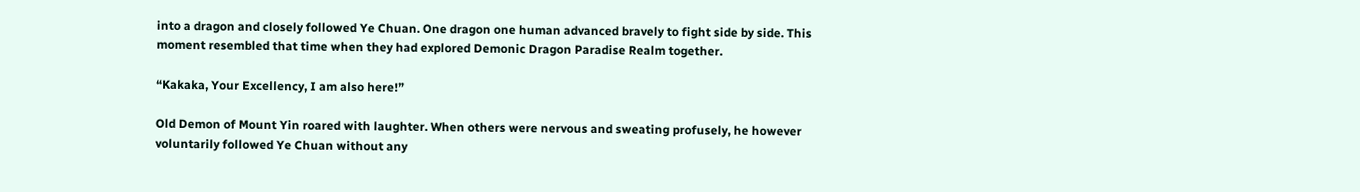into a dragon and closely followed Ye Chuan. One dragon one human advanced bravely to fight side by side. This moment resembled that time when they had explored Demonic Dragon Paradise Realm together.

“Kakaka, Your Excellency, I am also here!”

Old Demon of Mount Yin roared with laughter. When others were nervous and sweating profusely, he however voluntarily followed Ye Chuan without any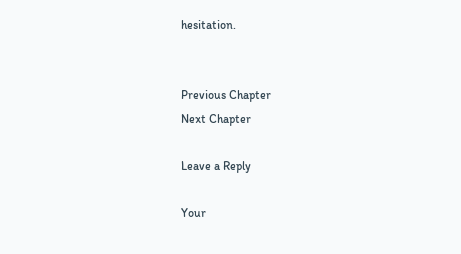hesitation.


Previous Chapter
Next Chapter

Leave a Reply

Your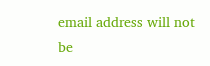email address will not be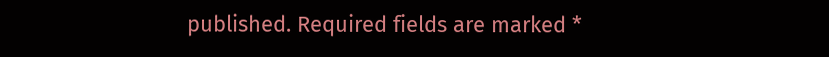published. Required fields are marked *